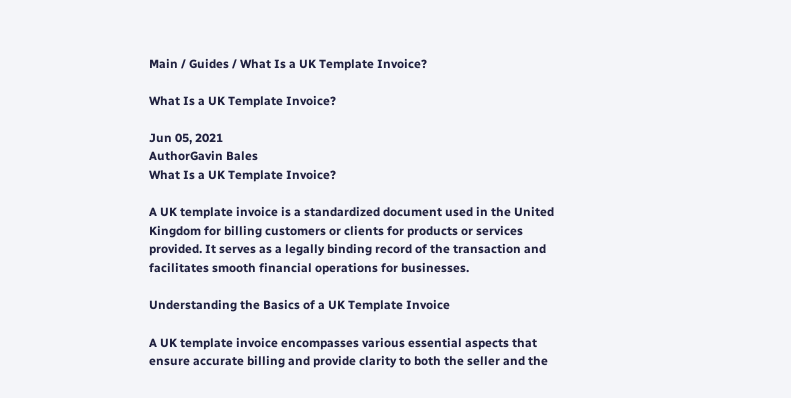Main / Guides / What Is a UK Template Invoice?

What Is a UK Template Invoice?

Jun 05, 2021
AuthorGavin Bales
What Is a UK Template Invoice?

A UK template invoice is a standardized document used in the United Kingdom for billing customers or clients for products or services provided. It serves as a legally binding record of the transaction and facilitates smooth financial operations for businesses.

Understanding the Basics of a UK Template Invoice

A UK template invoice encompasses various essential aspects that ensure accurate billing and provide clarity to both the seller and the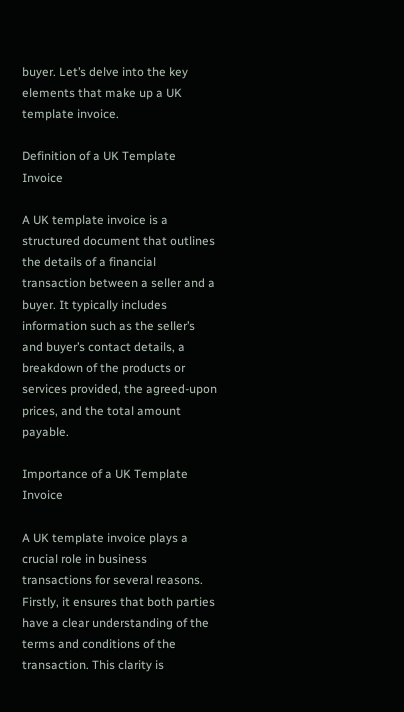buyer. Let’s delve into the key elements that make up a UK template invoice.

Definition of a UK Template Invoice

A UK template invoice is a structured document that outlines the details of a financial transaction between a seller and a buyer. It typically includes information such as the seller’s and buyer’s contact details, a breakdown of the products or services provided, the agreed-upon prices, and the total amount payable.

Importance of a UK Template Invoice

A UK template invoice plays a crucial role in business transactions for several reasons. Firstly, it ensures that both parties have a clear understanding of the terms and conditions of the transaction. This clarity is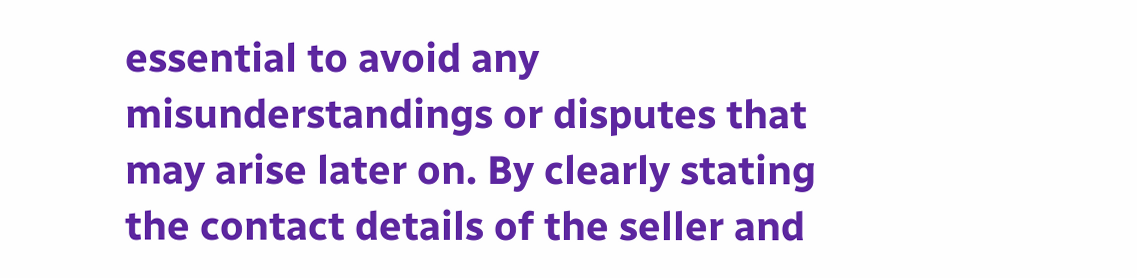essential to avoid any misunderstandings or disputes that may arise later on. By clearly stating the contact details of the seller and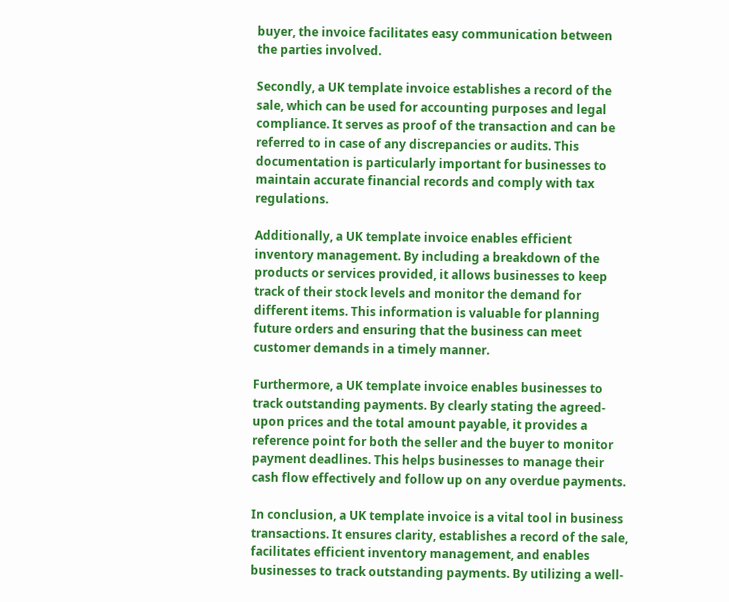buyer, the invoice facilitates easy communication between the parties involved.

Secondly, a UK template invoice establishes a record of the sale, which can be used for accounting purposes and legal compliance. It serves as proof of the transaction and can be referred to in case of any discrepancies or audits. This documentation is particularly important for businesses to maintain accurate financial records and comply with tax regulations.

Additionally, a UK template invoice enables efficient inventory management. By including a breakdown of the products or services provided, it allows businesses to keep track of their stock levels and monitor the demand for different items. This information is valuable for planning future orders and ensuring that the business can meet customer demands in a timely manner.

Furthermore, a UK template invoice enables businesses to track outstanding payments. By clearly stating the agreed-upon prices and the total amount payable, it provides a reference point for both the seller and the buyer to monitor payment deadlines. This helps businesses to manage their cash flow effectively and follow up on any overdue payments.

In conclusion, a UK template invoice is a vital tool in business transactions. It ensures clarity, establishes a record of the sale, facilitates efficient inventory management, and enables businesses to track outstanding payments. By utilizing a well-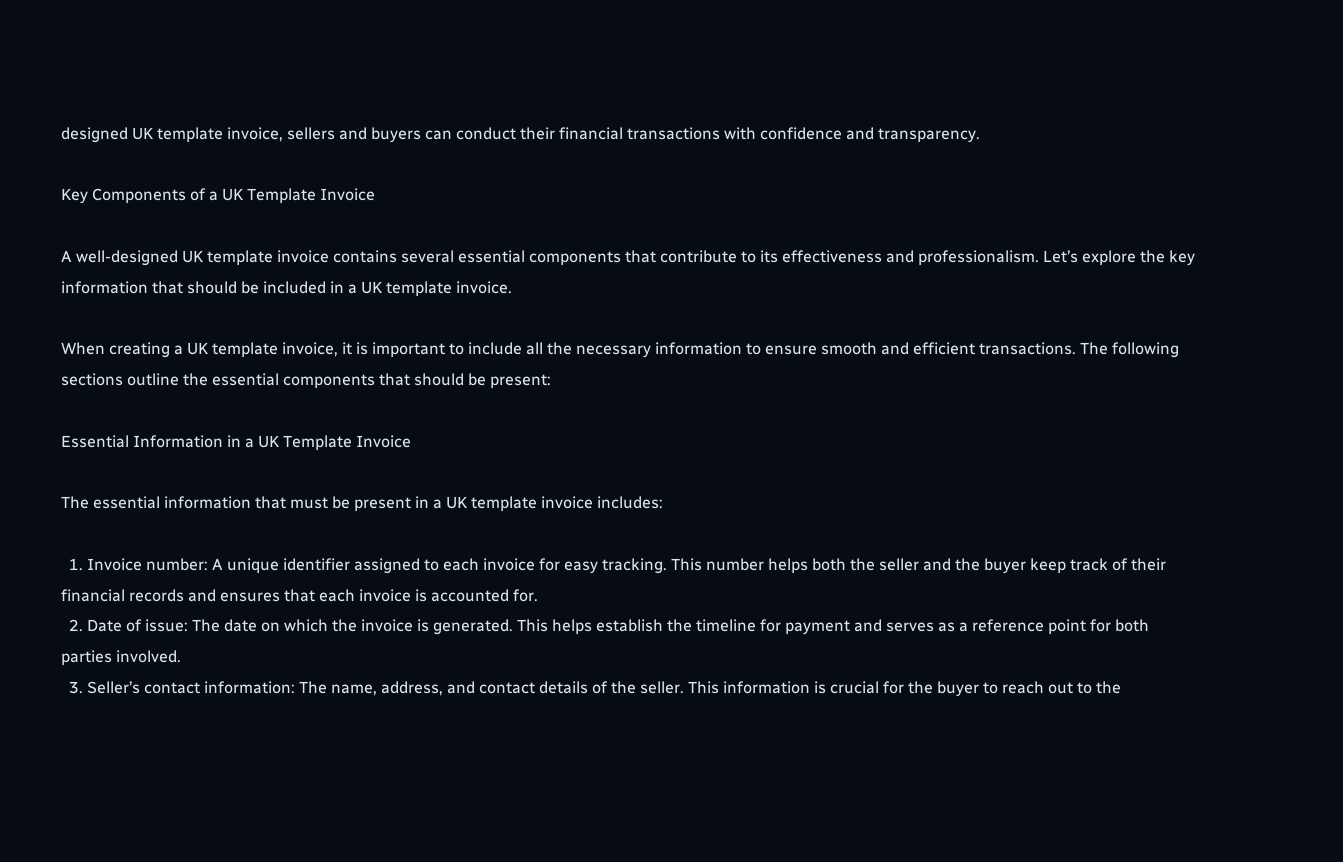designed UK template invoice, sellers and buyers can conduct their financial transactions with confidence and transparency.

Key Components of a UK Template Invoice

A well-designed UK template invoice contains several essential components that contribute to its effectiveness and professionalism. Let’s explore the key information that should be included in a UK template invoice.

When creating a UK template invoice, it is important to include all the necessary information to ensure smooth and efficient transactions. The following sections outline the essential components that should be present:

Essential Information in a UK Template Invoice

The essential information that must be present in a UK template invoice includes:

  1. Invoice number: A unique identifier assigned to each invoice for easy tracking. This number helps both the seller and the buyer keep track of their financial records and ensures that each invoice is accounted for.
  2. Date of issue: The date on which the invoice is generated. This helps establish the timeline for payment and serves as a reference point for both parties involved.
  3. Seller’s contact information: The name, address, and contact details of the seller. This information is crucial for the buyer to reach out to the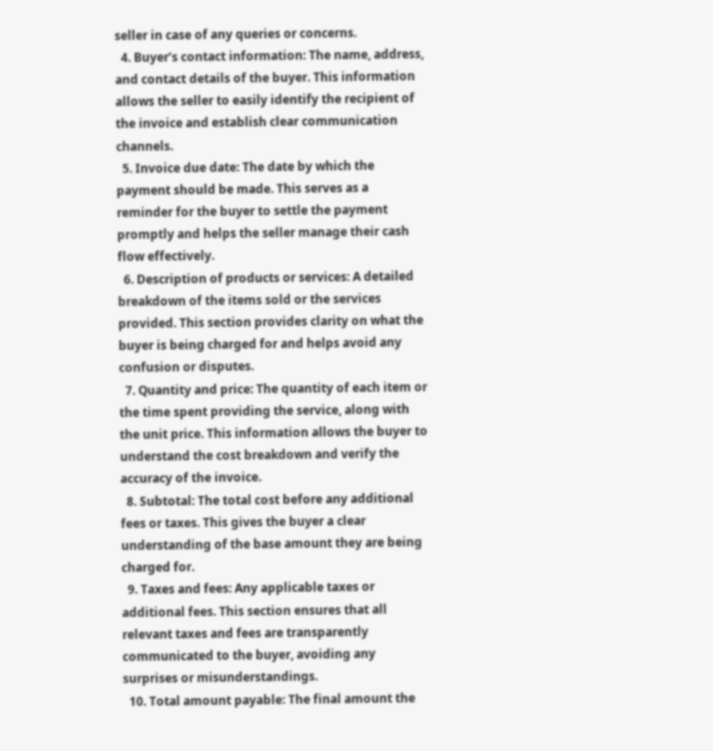seller in case of any queries or concerns.
  4. Buyer’s contact information: The name, address, and contact details of the buyer. This information allows the seller to easily identify the recipient of the invoice and establish clear communication channels.
  5. Invoice due date: The date by which the payment should be made. This serves as a reminder for the buyer to settle the payment promptly and helps the seller manage their cash flow effectively.
  6. Description of products or services: A detailed breakdown of the items sold or the services provided. This section provides clarity on what the buyer is being charged for and helps avoid any confusion or disputes.
  7. Quantity and price: The quantity of each item or the time spent providing the service, along with the unit price. This information allows the buyer to understand the cost breakdown and verify the accuracy of the invoice.
  8. Subtotal: The total cost before any additional fees or taxes. This gives the buyer a clear understanding of the base amount they are being charged for.
  9. Taxes and fees: Any applicable taxes or additional fees. This section ensures that all relevant taxes and fees are transparently communicated to the buyer, avoiding any surprises or misunderstandings.
  10. Total amount payable: The final amount the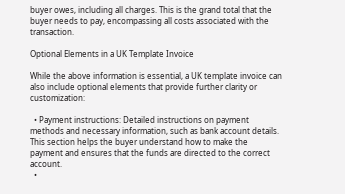buyer owes, including all charges. This is the grand total that the buyer needs to pay, encompassing all costs associated with the transaction.

Optional Elements in a UK Template Invoice

While the above information is essential, a UK template invoice can also include optional elements that provide further clarity or customization:

  • Payment instructions: Detailed instructions on payment methods and necessary information, such as bank account details. This section helps the buyer understand how to make the payment and ensures that the funds are directed to the correct account.
  •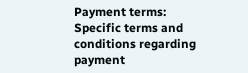Payment terms: Specific terms and conditions regarding payment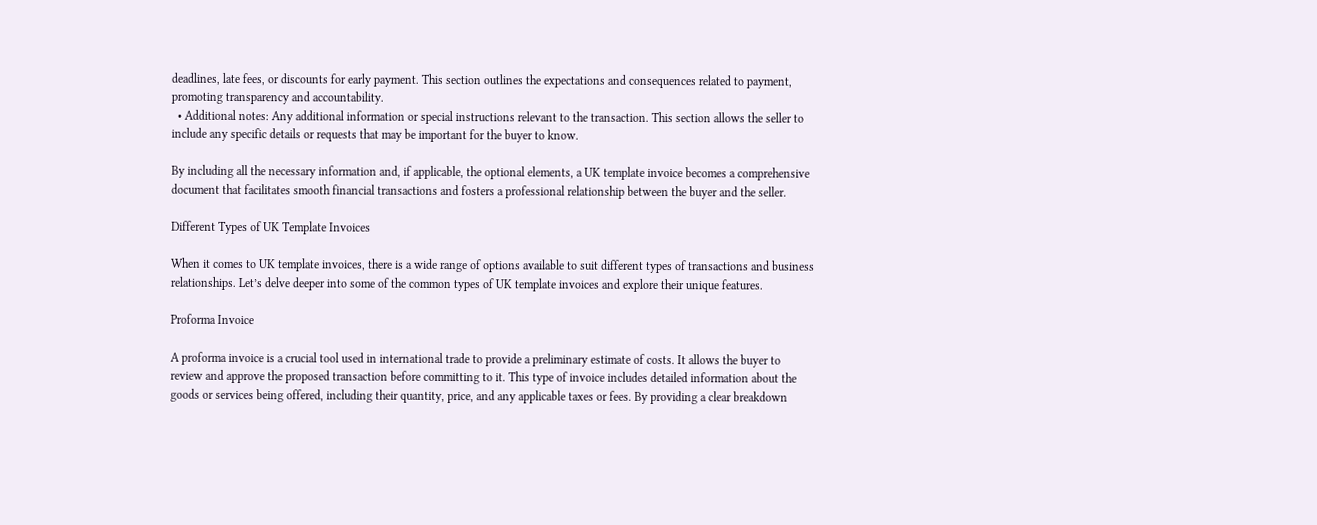deadlines, late fees, or discounts for early payment. This section outlines the expectations and consequences related to payment, promoting transparency and accountability.
  • Additional notes: Any additional information or special instructions relevant to the transaction. This section allows the seller to include any specific details or requests that may be important for the buyer to know.

By including all the necessary information and, if applicable, the optional elements, a UK template invoice becomes a comprehensive document that facilitates smooth financial transactions and fosters a professional relationship between the buyer and the seller.

Different Types of UK Template Invoices

When it comes to UK template invoices, there is a wide range of options available to suit different types of transactions and business relationships. Let’s delve deeper into some of the common types of UK template invoices and explore their unique features.

Proforma Invoice

A proforma invoice is a crucial tool used in international trade to provide a preliminary estimate of costs. It allows the buyer to review and approve the proposed transaction before committing to it. This type of invoice includes detailed information about the goods or services being offered, including their quantity, price, and any applicable taxes or fees. By providing a clear breakdown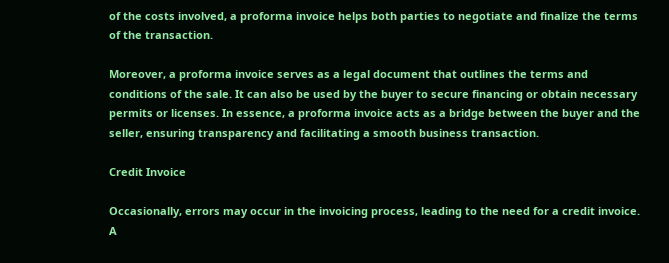of the costs involved, a proforma invoice helps both parties to negotiate and finalize the terms of the transaction.

Moreover, a proforma invoice serves as a legal document that outlines the terms and conditions of the sale. It can also be used by the buyer to secure financing or obtain necessary permits or licenses. In essence, a proforma invoice acts as a bridge between the buyer and the seller, ensuring transparency and facilitating a smooth business transaction.

Credit Invoice

Occasionally, errors may occur in the invoicing process, leading to the need for a credit invoice. A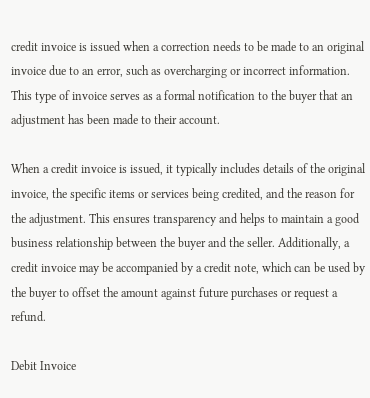credit invoice is issued when a correction needs to be made to an original invoice due to an error, such as overcharging or incorrect information. This type of invoice serves as a formal notification to the buyer that an adjustment has been made to their account.

When a credit invoice is issued, it typically includes details of the original invoice, the specific items or services being credited, and the reason for the adjustment. This ensures transparency and helps to maintain a good business relationship between the buyer and the seller. Additionally, a credit invoice may be accompanied by a credit note, which can be used by the buyer to offset the amount against future purchases or request a refund.

Debit Invoice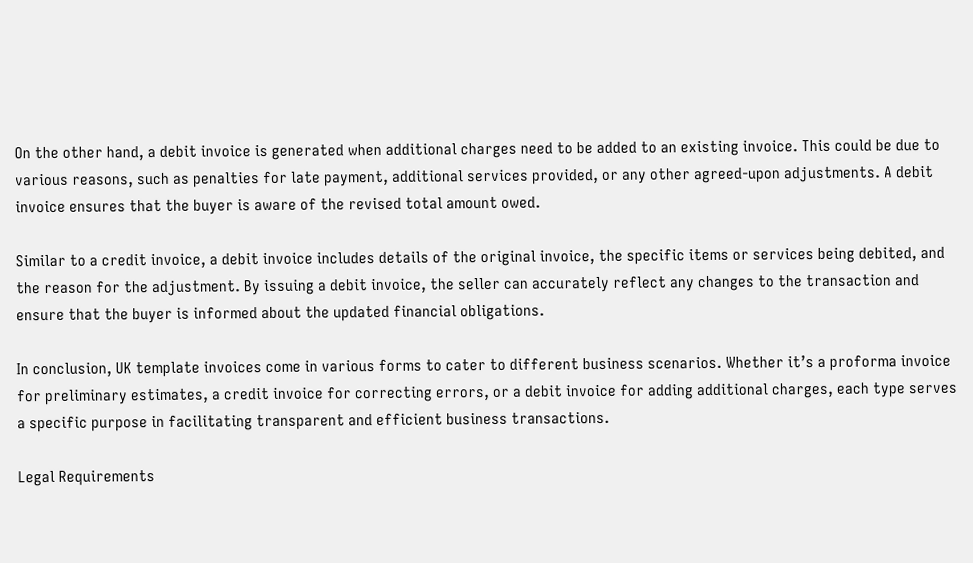On the other hand, a debit invoice is generated when additional charges need to be added to an existing invoice. This could be due to various reasons, such as penalties for late payment, additional services provided, or any other agreed-upon adjustments. A debit invoice ensures that the buyer is aware of the revised total amount owed.

Similar to a credit invoice, a debit invoice includes details of the original invoice, the specific items or services being debited, and the reason for the adjustment. By issuing a debit invoice, the seller can accurately reflect any changes to the transaction and ensure that the buyer is informed about the updated financial obligations.

In conclusion, UK template invoices come in various forms to cater to different business scenarios. Whether it’s a proforma invoice for preliminary estimates, a credit invoice for correcting errors, or a debit invoice for adding additional charges, each type serves a specific purpose in facilitating transparent and efficient business transactions.

Legal Requirements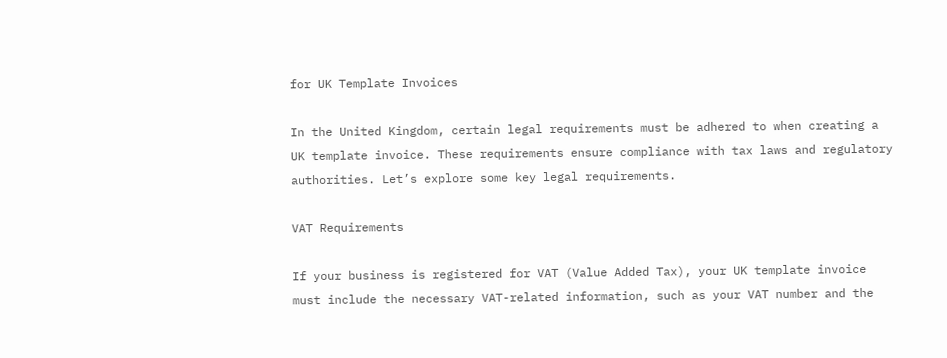for UK Template Invoices

In the United Kingdom, certain legal requirements must be adhered to when creating a UK template invoice. These requirements ensure compliance with tax laws and regulatory authorities. Let’s explore some key legal requirements.

VAT Requirements

If your business is registered for VAT (Value Added Tax), your UK template invoice must include the necessary VAT-related information, such as your VAT number and the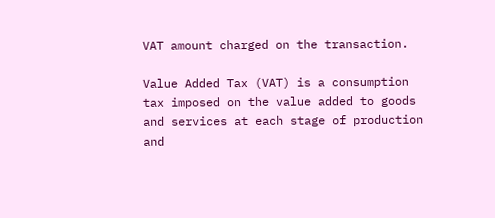VAT amount charged on the transaction.

Value Added Tax (VAT) is a consumption tax imposed on the value added to goods and services at each stage of production and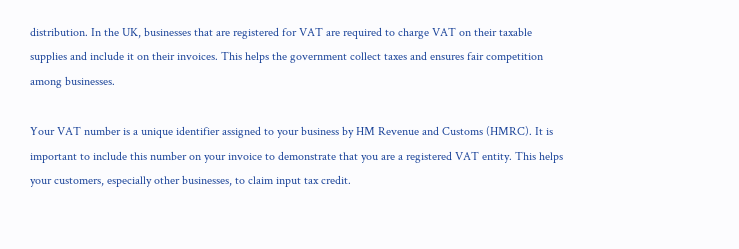distribution. In the UK, businesses that are registered for VAT are required to charge VAT on their taxable supplies and include it on their invoices. This helps the government collect taxes and ensures fair competition among businesses.

Your VAT number is a unique identifier assigned to your business by HM Revenue and Customs (HMRC). It is important to include this number on your invoice to demonstrate that you are a registered VAT entity. This helps your customers, especially other businesses, to claim input tax credit.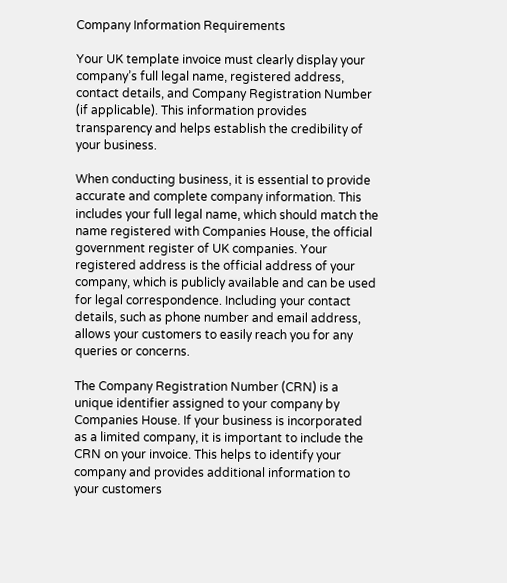Company Information Requirements

Your UK template invoice must clearly display your company’s full legal name, registered address, contact details, and Company Registration Number (if applicable). This information provides transparency and helps establish the credibility of your business.

When conducting business, it is essential to provide accurate and complete company information. This includes your full legal name, which should match the name registered with Companies House, the official government register of UK companies. Your registered address is the official address of your company, which is publicly available and can be used for legal correspondence. Including your contact details, such as phone number and email address, allows your customers to easily reach you for any queries or concerns.

The Company Registration Number (CRN) is a unique identifier assigned to your company by Companies House. If your business is incorporated as a limited company, it is important to include the CRN on your invoice. This helps to identify your company and provides additional information to your customers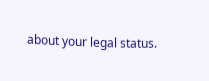about your legal status.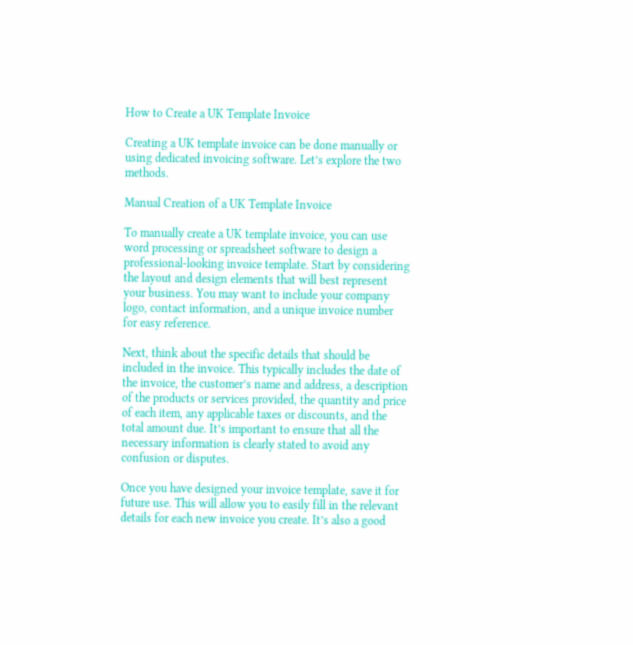How to Create a UK Template Invoice

Creating a UK template invoice can be done manually or using dedicated invoicing software. Let’s explore the two methods.

Manual Creation of a UK Template Invoice

To manually create a UK template invoice, you can use word processing or spreadsheet software to design a professional-looking invoice template. Start by considering the layout and design elements that will best represent your business. You may want to include your company logo, contact information, and a unique invoice number for easy reference.

Next, think about the specific details that should be included in the invoice. This typically includes the date of the invoice, the customer’s name and address, a description of the products or services provided, the quantity and price of each item, any applicable taxes or discounts, and the total amount due. It’s important to ensure that all the necessary information is clearly stated to avoid any confusion or disputes.

Once you have designed your invoice template, save it for future use. This will allow you to easily fill in the relevant details for each new invoice you create. It’s also a good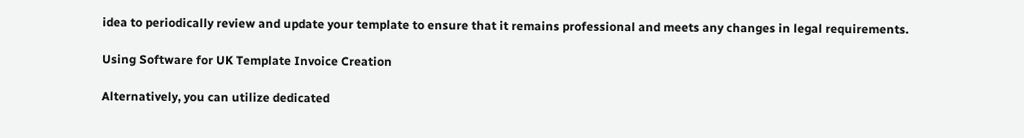idea to periodically review and update your template to ensure that it remains professional and meets any changes in legal requirements.

Using Software for UK Template Invoice Creation

Alternatively, you can utilize dedicated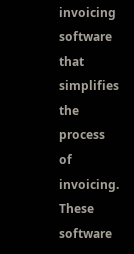invoicing software that simplifies the process of invoicing. These software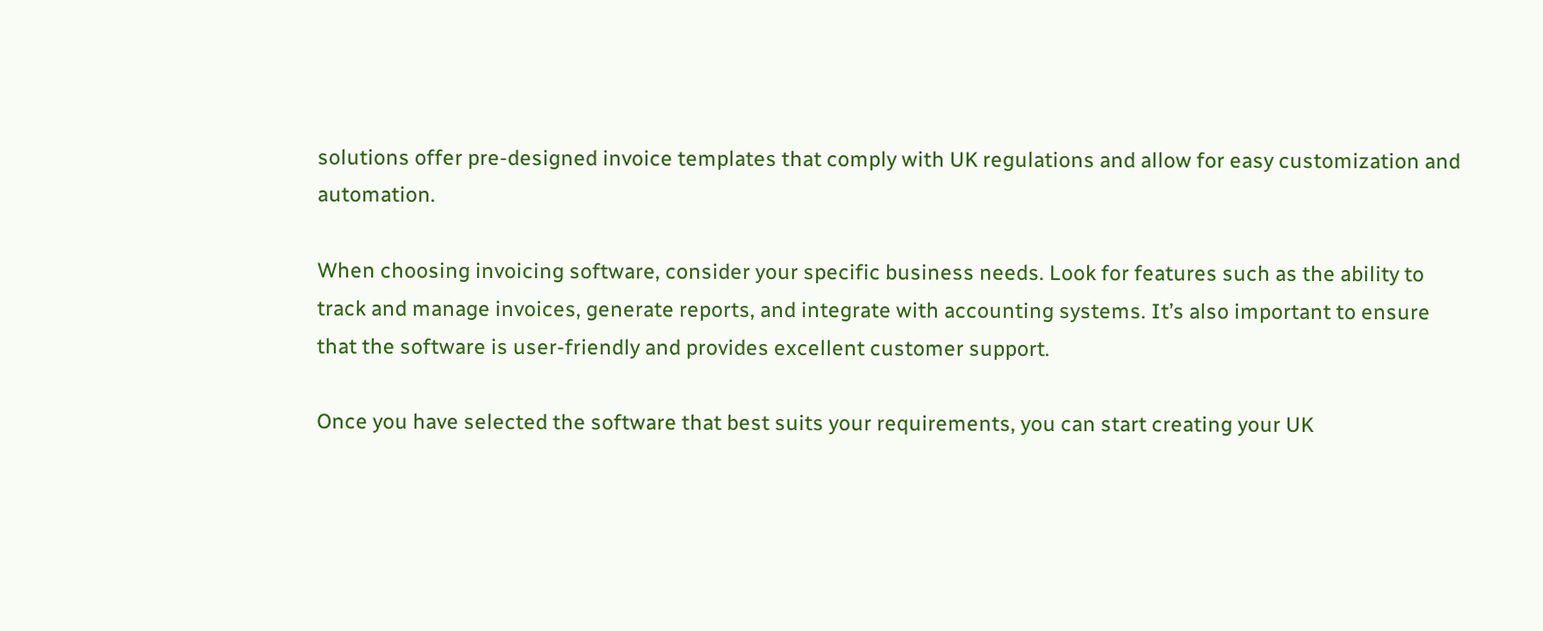solutions offer pre-designed invoice templates that comply with UK regulations and allow for easy customization and automation.

When choosing invoicing software, consider your specific business needs. Look for features such as the ability to track and manage invoices, generate reports, and integrate with accounting systems. It’s also important to ensure that the software is user-friendly and provides excellent customer support.

Once you have selected the software that best suits your requirements, you can start creating your UK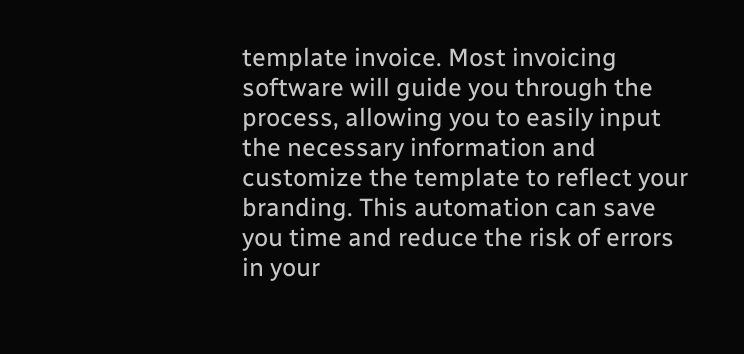template invoice. Most invoicing software will guide you through the process, allowing you to easily input the necessary information and customize the template to reflect your branding. This automation can save you time and reduce the risk of errors in your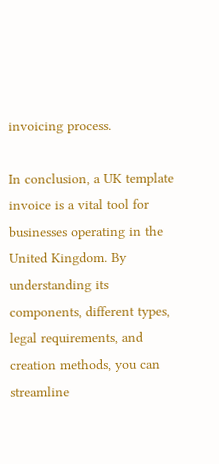invoicing process.

In conclusion, a UK template invoice is a vital tool for businesses operating in the United Kingdom. By understanding its components, different types, legal requirements, and creation methods, you can streamline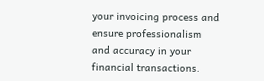your invoicing process and ensure professionalism and accuracy in your financial transactions.